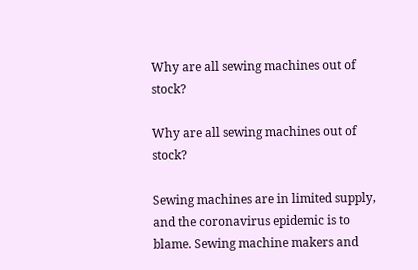Why are all sewing machines out of stock?

Why are all sewing machines out of stock?

Sewing machines are in limited supply, and the coronavirus epidemic is to blame. Sewing machine makers and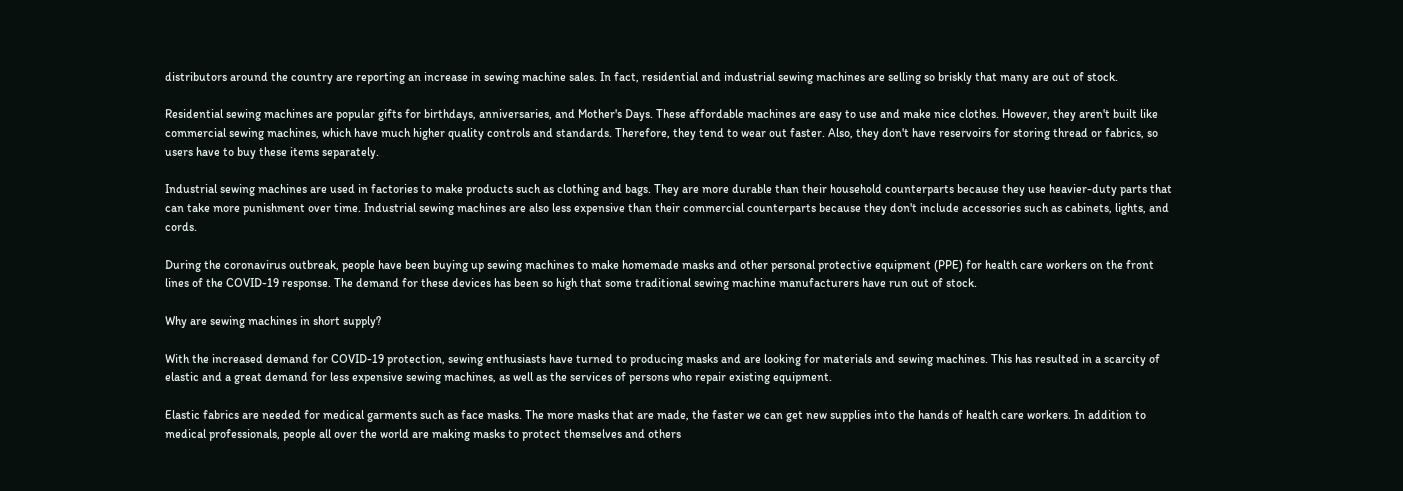distributors around the country are reporting an increase in sewing machine sales. In fact, residential and industrial sewing machines are selling so briskly that many are out of stock.

Residential sewing machines are popular gifts for birthdays, anniversaries, and Mother's Days. These affordable machines are easy to use and make nice clothes. However, they aren't built like commercial sewing machines, which have much higher quality controls and standards. Therefore, they tend to wear out faster. Also, they don't have reservoirs for storing thread or fabrics, so users have to buy these items separately.

Industrial sewing machines are used in factories to make products such as clothing and bags. They are more durable than their household counterparts because they use heavier-duty parts that can take more punishment over time. Industrial sewing machines are also less expensive than their commercial counterparts because they don't include accessories such as cabinets, lights, and cords.

During the coronavirus outbreak, people have been buying up sewing machines to make homemade masks and other personal protective equipment (PPE) for health care workers on the front lines of the COVID-19 response. The demand for these devices has been so high that some traditional sewing machine manufacturers have run out of stock.

Why are sewing machines in short supply?

With the increased demand for COVID-19 protection, sewing enthusiasts have turned to producing masks and are looking for materials and sewing machines. This has resulted in a scarcity of elastic and a great demand for less expensive sewing machines, as well as the services of persons who repair existing equipment.

Elastic fabrics are needed for medical garments such as face masks. The more masks that are made, the faster we can get new supplies into the hands of health care workers. In addition to medical professionals, people all over the world are making masks to protect themselves and others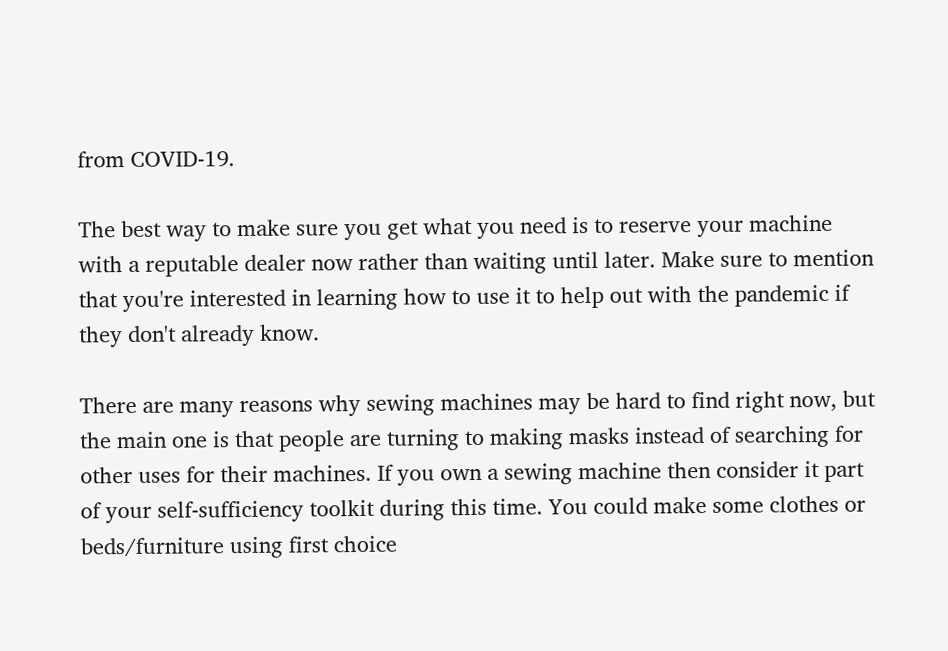from COVID-19.

The best way to make sure you get what you need is to reserve your machine with a reputable dealer now rather than waiting until later. Make sure to mention that you're interested in learning how to use it to help out with the pandemic if they don't already know.

There are many reasons why sewing machines may be hard to find right now, but the main one is that people are turning to making masks instead of searching for other uses for their machines. If you own a sewing machine then consider it part of your self-sufficiency toolkit during this time. You could make some clothes or beds/furniture using first choice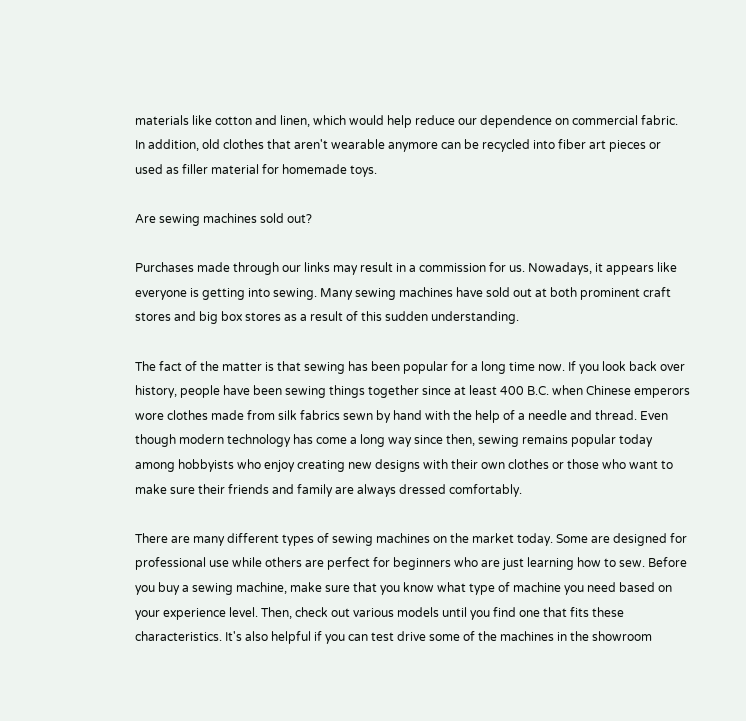materials like cotton and linen, which would help reduce our dependence on commercial fabric. In addition, old clothes that aren't wearable anymore can be recycled into fiber art pieces or used as filler material for homemade toys.

Are sewing machines sold out?

Purchases made through our links may result in a commission for us. Nowadays, it appears like everyone is getting into sewing. Many sewing machines have sold out at both prominent craft stores and big box stores as a result of this sudden understanding.

The fact of the matter is that sewing has been popular for a long time now. If you look back over history, people have been sewing things together since at least 400 B.C. when Chinese emperors wore clothes made from silk fabrics sewn by hand with the help of a needle and thread. Even though modern technology has come a long way since then, sewing remains popular today among hobbyists who enjoy creating new designs with their own clothes or those who want to make sure their friends and family are always dressed comfortably.

There are many different types of sewing machines on the market today. Some are designed for professional use while others are perfect for beginners who are just learning how to sew. Before you buy a sewing machine, make sure that you know what type of machine you need based on your experience level. Then, check out various models until you find one that fits these characteristics. It's also helpful if you can test drive some of the machines in the showroom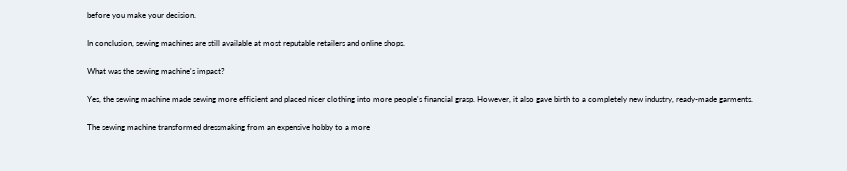before you make your decision.

In conclusion, sewing machines are still available at most reputable retailers and online shops.

What was the sewing machine's impact?

Yes, the sewing machine made sewing more efficient and placed nicer clothing into more people's financial grasp. However, it also gave birth to a completely new industry, ready-made garments.

The sewing machine transformed dressmaking from an expensive hobby to a more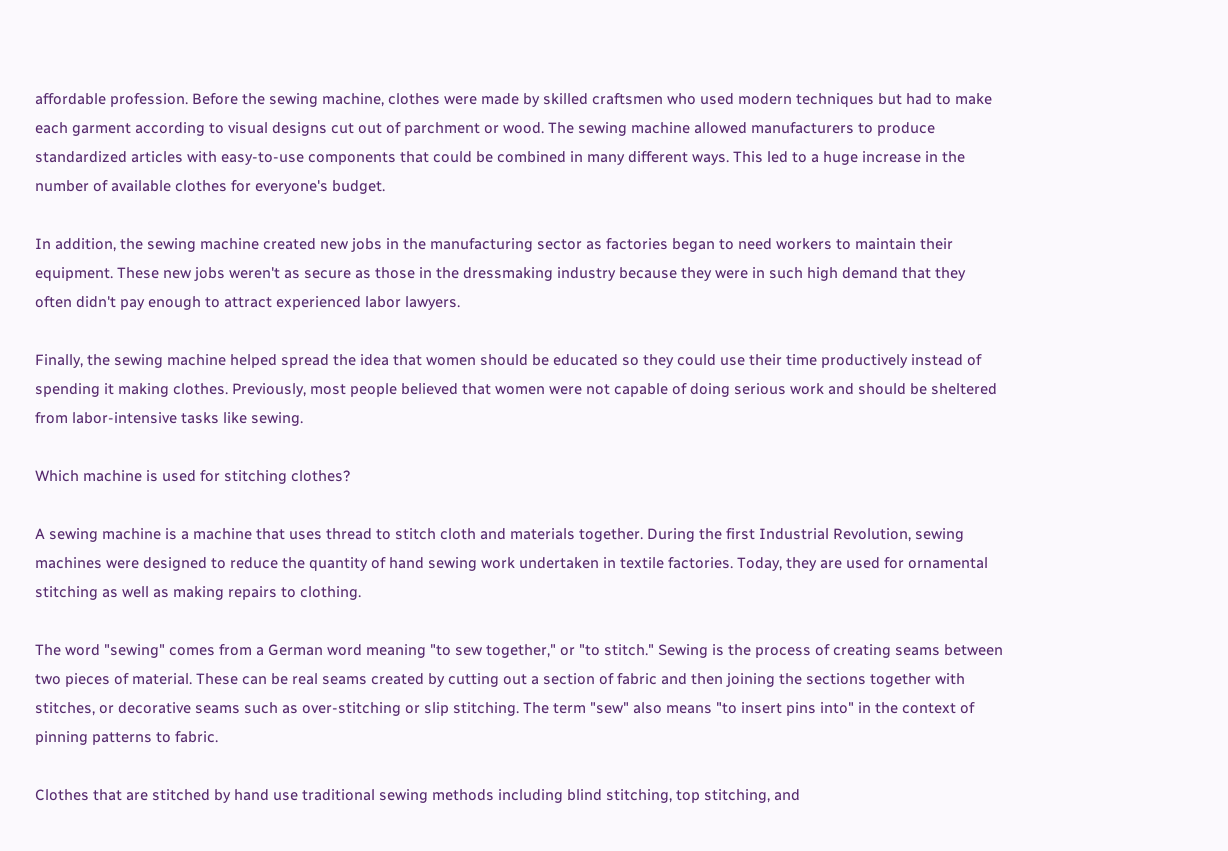affordable profession. Before the sewing machine, clothes were made by skilled craftsmen who used modern techniques but had to make each garment according to visual designs cut out of parchment or wood. The sewing machine allowed manufacturers to produce standardized articles with easy-to-use components that could be combined in many different ways. This led to a huge increase in the number of available clothes for everyone's budget.

In addition, the sewing machine created new jobs in the manufacturing sector as factories began to need workers to maintain their equipment. These new jobs weren't as secure as those in the dressmaking industry because they were in such high demand that they often didn't pay enough to attract experienced labor lawyers.

Finally, the sewing machine helped spread the idea that women should be educated so they could use their time productively instead of spending it making clothes. Previously, most people believed that women were not capable of doing serious work and should be sheltered from labor-intensive tasks like sewing.

Which machine is used for stitching clothes?

A sewing machine is a machine that uses thread to stitch cloth and materials together. During the first Industrial Revolution, sewing machines were designed to reduce the quantity of hand sewing work undertaken in textile factories. Today, they are used for ornamental stitching as well as making repairs to clothing.

The word "sewing" comes from a German word meaning "to sew together," or "to stitch." Sewing is the process of creating seams between two pieces of material. These can be real seams created by cutting out a section of fabric and then joining the sections together with stitches, or decorative seams such as over-stitching or slip stitching. The term "sew" also means "to insert pins into" in the context of pinning patterns to fabric.

Clothes that are stitched by hand use traditional sewing methods including blind stitching, top stitching, and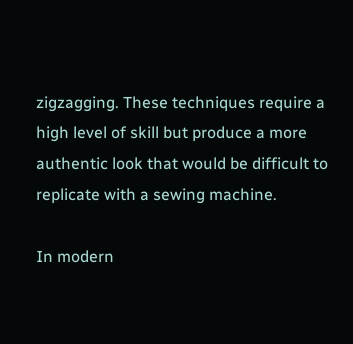zigzagging. These techniques require a high level of skill but produce a more authentic look that would be difficult to replicate with a sewing machine.

In modern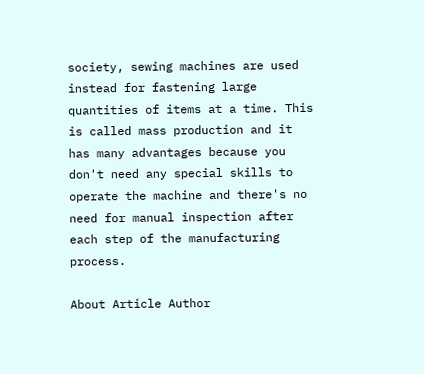society, sewing machines are used instead for fastening large quantities of items at a time. This is called mass production and it has many advantages because you don't need any special skills to operate the machine and there's no need for manual inspection after each step of the manufacturing process.

About Article Author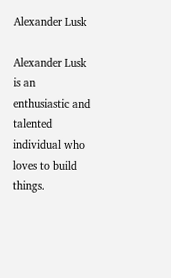Alexander Lusk

Alexander Lusk is an enthusiastic and talented individual who loves to build things.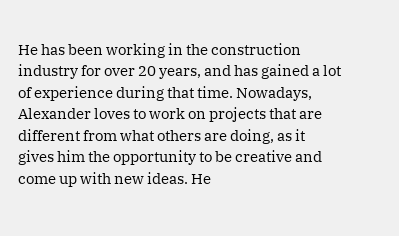He has been working in the construction industry for over 20 years, and has gained a lot of experience during that time. Nowadays, Alexander loves to work on projects that are different from what others are doing, as it gives him the opportunity to be creative and come up with new ideas. He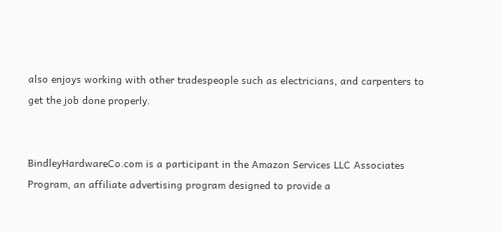also enjoys working with other tradespeople such as electricians, and carpenters to get the job done properly.


BindleyHardwareCo.com is a participant in the Amazon Services LLC Associates Program, an affiliate advertising program designed to provide a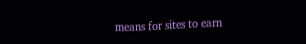means for sites to earn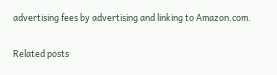advertising fees by advertising and linking to Amazon.com.

Related posts